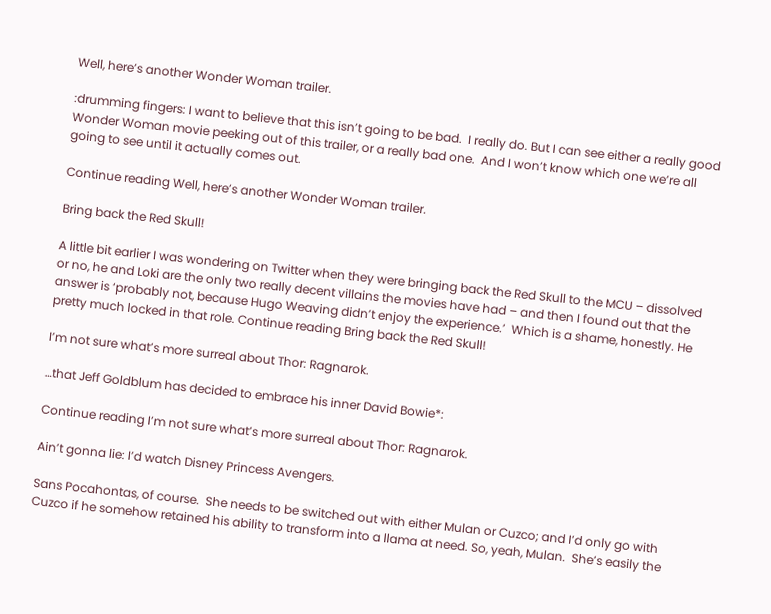Well, here’s another Wonder Woman trailer.

:drumming fingers: I want to believe that this isn’t going to be bad.  I really do. But I can see either a really good Wonder Woman movie peeking out of this trailer, or a really bad one.  And I won’t know which one we’re all going to see until it actually comes out.

Continue reading Well, here’s another Wonder Woman trailer.

Bring back the Red Skull!

A little bit earlier I was wondering on Twitter when they were bringing back the Red Skull to the MCU – dissolved or no, he and Loki are the only two really decent villains the movies have had – and then I found out that the answer is ‘probably not, because Hugo Weaving didn’t enjoy the experience.’  Which is a shame, honestly. He pretty much locked in that role. Continue reading Bring back the Red Skull!

I’m not sure what’s more surreal about Thor: Ragnarok.

…that Jeff Goldblum has decided to embrace his inner David Bowie*:

Continue reading I’m not sure what’s more surreal about Thor: Ragnarok.

Ain’t gonna lie: I’d watch Disney Princess Avengers.

Sans Pocahontas, of course.  She needs to be switched out with either Mulan or Cuzco; and I’d only go with Cuzco if he somehow retained his ability to transform into a llama at need. So, yeah, Mulan.  She’s easily the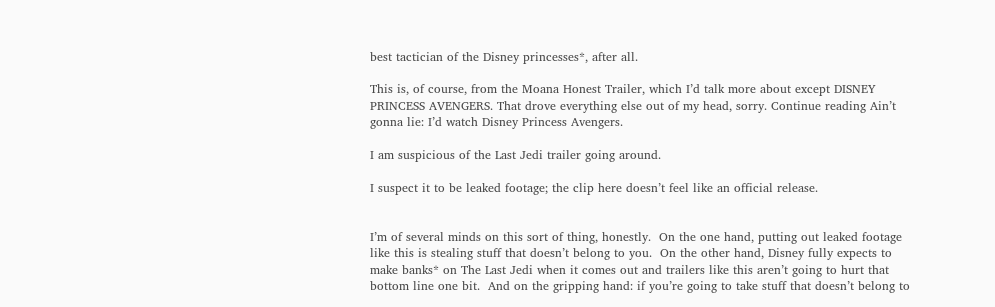best tactician of the Disney princesses*, after all.

This is, of course, from the Moana Honest Trailer, which I’d talk more about except DISNEY PRINCESS AVENGERS. That drove everything else out of my head, sorry. Continue reading Ain’t gonna lie: I’d watch Disney Princess Avengers.

I am suspicious of the Last Jedi trailer going around.

I suspect it to be leaked footage; the clip here doesn’t feel like an official release.


I’m of several minds on this sort of thing, honestly.  On the one hand, putting out leaked footage like this is stealing stuff that doesn’t belong to you.  On the other hand, Disney fully expects to make banks* on The Last Jedi when it comes out and trailers like this aren’t going to hurt that bottom line one bit.  And on the gripping hand: if you’re going to take stuff that doesn’t belong to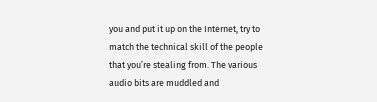you and put it up on the Internet, try to match the technical skill of the people that you’re stealing from. The various audio bits are muddled and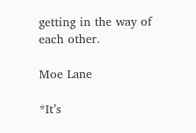getting in the way of each other.

Moe Lane

*It’s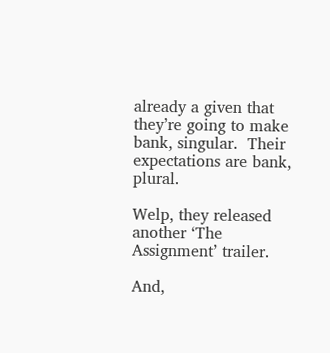already a given that they’re going to make bank, singular.  Their expectations are bank, plural.

Welp, they released another ‘The Assignment’ trailer.

And,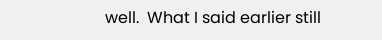well.  What I said earlier still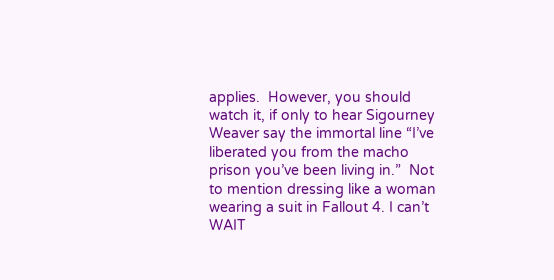applies.  However, you should watch it, if only to hear Sigourney Weaver say the immortal line “I’ve liberated you from the macho prison you’ve been living in.”  Not to mention dressing like a woman wearing a suit in Fallout 4. I can’t WAIT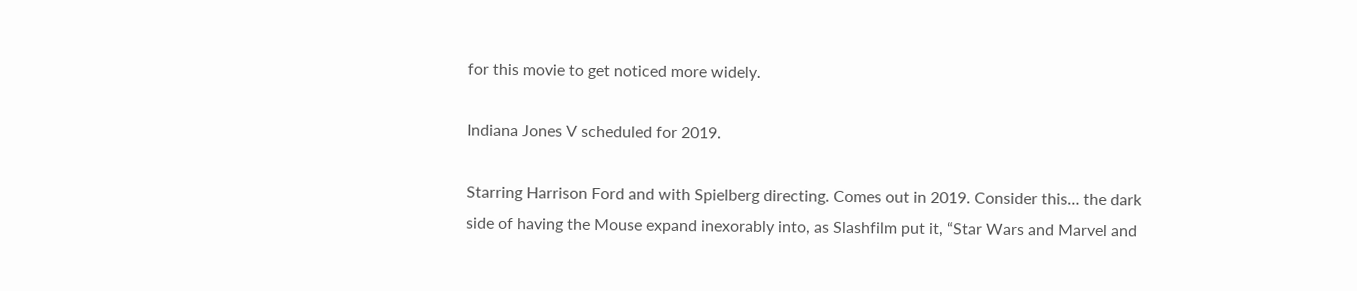for this movie to get noticed more widely.

Indiana Jones V scheduled for 2019.

Starring Harrison Ford and with Spielberg directing. Comes out in 2019. Consider this… the dark side of having the Mouse expand inexorably into, as Slashfilm put it, “Star Wars and Marvel and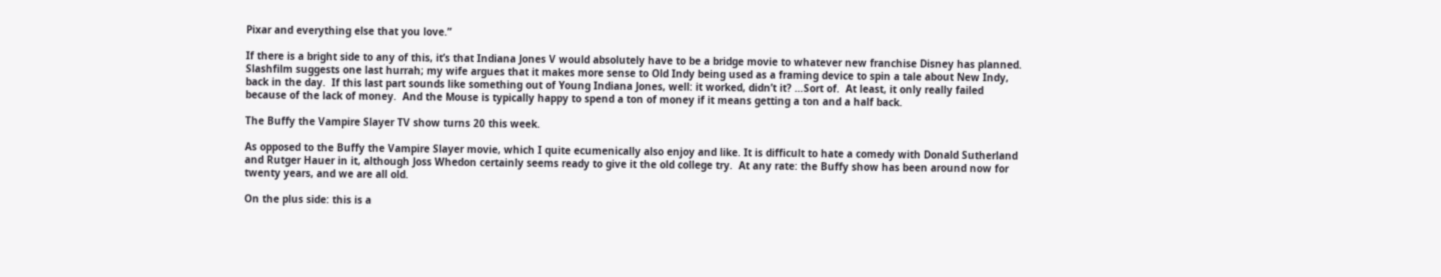Pixar and everything else that you love.”

If there is a bright side to any of this, it’s that Indiana Jones V would absolutely have to be a bridge movie to whatever new franchise Disney has planned.  Slashfilm suggests one last hurrah; my wife argues that it makes more sense to Old Indy being used as a framing device to spin a tale about New Indy, back in the day.  If this last part sounds like something out of Young Indiana Jones, well: it worked, didn’t it? …Sort of.  At least, it only really failed because of the lack of money.  And the Mouse is typically happy to spend a ton of money if it means getting a ton and a half back.

The Buffy the Vampire Slayer TV show turns 20 this week.

As opposed to the Buffy the Vampire Slayer movie, which I quite ecumenically also enjoy and like. It is difficult to hate a comedy with Donald Sutherland and Rutger Hauer in it, although Joss Whedon certainly seems ready to give it the old college try.  At any rate: the Buffy show has been around now for twenty years, and we are all old.

On the plus side: this is a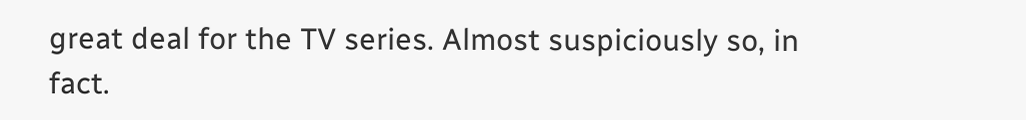great deal for the TV series. Almost suspiciously so, in fact.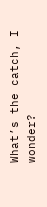What’s the catch, I wonder?